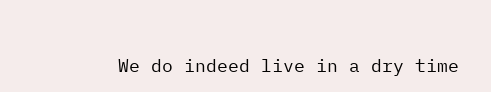We do indeed live in a dry time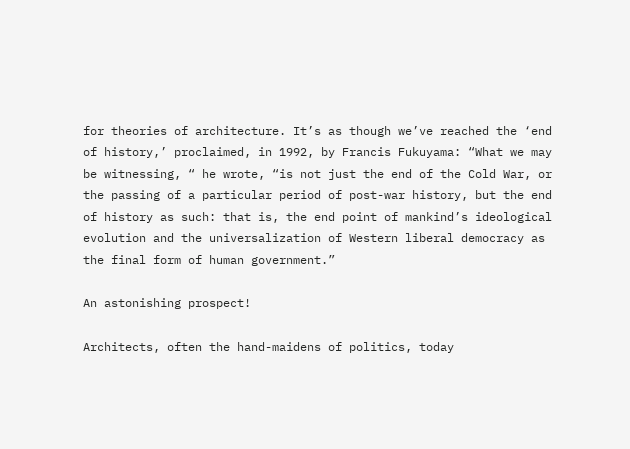for theories of architecture. It’s as though we’ve reached the ‘end of history,’ proclaimed, in 1992, by Francis Fukuyama: “What we may be witnessing, “ he wrote, “is not just the end of the Cold War, or the passing of a particular period of post-war history, but the end of history as such: that is, the end point of mankind’s ideological evolution and the universalization of Western liberal democracy as the final form of human government.”

An astonishing prospect!

Architects, often the hand-maidens of politics, today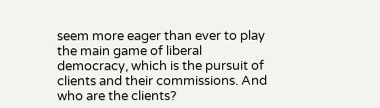seem more eager than ever to play the main game of liberal democracy, which is the pursuit of clients and their commissions. And who are the clients?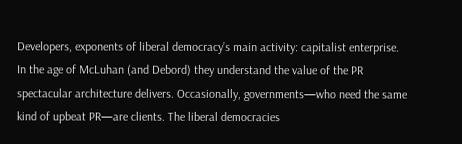Developers, exponents of liberal democracy’s main activity: capitalist enterprise. In the age of McLuhan (and Debord) they understand the value of the PR spectacular architecture delivers. Occasionally, governments—who need the same kind of upbeat PR—are clients. The liberal democracies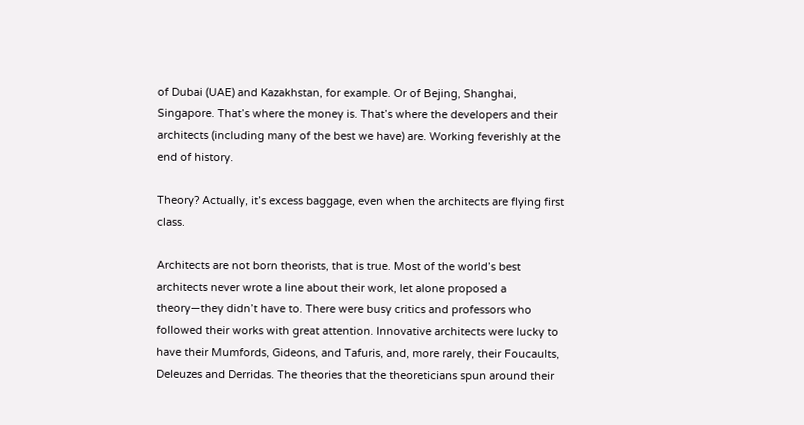of Dubai (UAE) and Kazakhstan, for example. Or of Bejing, Shanghai, Singapore. That’s where the money is. That’s where the developers and their architects (including many of the best we have) are. Working feverishly at the end of history.

Theory? Actually, it’s excess baggage, even when the architects are flying first class.

Architects are not born theorists, that is true. Most of the world’s best architects never wrote a line about their work, let alone proposed a theory—they didn’t have to. There were busy critics and professors who followed their works with great attention. Innovative architects were lucky to have their Mumfords, Gideons, and Tafuris, and, more rarely, their Foucaults, Deleuzes and Derridas. The theories that the theoreticians spun around their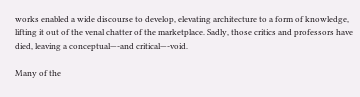works enabled a wide discourse to develop, elevating architecture to a form of knowledge, lifting it out of the venal chatter of the marketplace. Sadly, those critics and professors have died, leaving a conceptual—-and critical—-void.

Many of the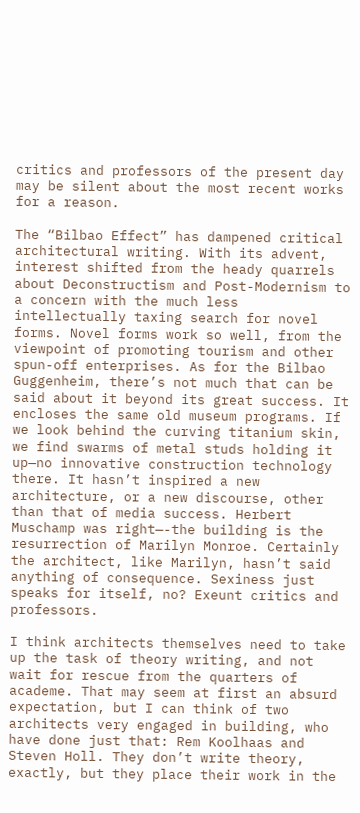critics and professors of the present day may be silent about the most recent works for a reason.

The “Bilbao Effect” has dampened critical architectural writing. With its advent, interest shifted from the heady quarrels about Deconstructism and Post-Modernism to a concern with the much less intellectually taxing search for novel forms. Novel forms work so well, from the viewpoint of promoting tourism and other spun-off enterprises. As for the Bilbao Guggenheim, there’s not much that can be said about it beyond its great success. It encloses the same old museum programs. If we look behind the curving titanium skin, we find swarms of metal studs holding it up—no innovative construction technology there. It hasn’t inspired a new architecture, or a new discourse, other than that of media success. Herbert Muschamp was right—-the building is the resurrection of Marilyn Monroe. Certainly the architect, like Marilyn, hasn’t said anything of consequence. Sexiness just speaks for itself, no? Exeunt critics and professors.

I think architects themselves need to take up the task of theory writing, and not wait for rescue from the quarters of academe. That may seem at first an absurd expectation, but I can think of two architects very engaged in building, who have done just that: Rem Koolhaas and Steven Holl. They don’t write theory, exactly, but they place their work in the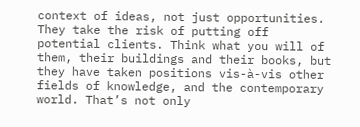context of ideas, not just opportunities. They take the risk of putting off potential clients. Think what you will of them, their buildings and their books, but they have taken positions vis-à-vis other fields of knowledge, and the contemporary world. That’s not only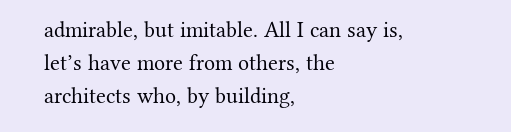admirable, but imitable. All I can say is, let’s have more from others, the architects who, by building,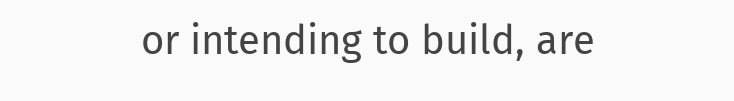or intending to build, are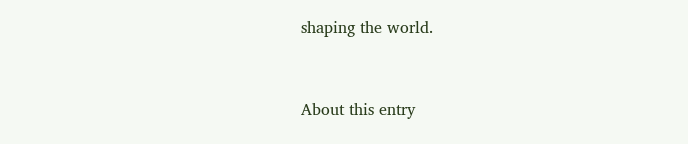shaping the world.


About this entry